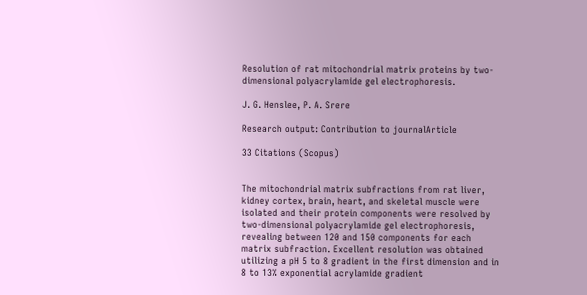Resolution of rat mitochondrial matrix proteins by two-dimensional polyacrylamide gel electrophoresis.

J. G. Henslee, P. A. Srere

Research output: Contribution to journalArticle

33 Citations (Scopus)


The mitochondrial matrix subfractions from rat liver, kidney cortex, brain, heart, and skeletal muscle were isolated and their protein components were resolved by two-dimensional polyacrylamide gel electrophoresis, revealing between 120 and 150 components for each matrix subfraction. Excellent resolution was obtained utilizing a pH 5 to 8 gradient in the first dimension and in 8 to 13% exponential acrylamide gradient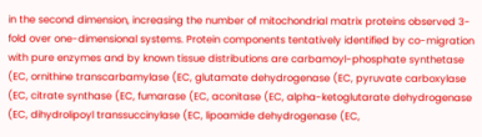in the second dimension, increasing the number of mitochondrial matrix proteins observed 3-fold over one-dimensional systems. Protein components tentatively identified by co-migration with pure enzymes and by known tissue distributions are carbamoyl-phosphate synthetase (EC, ornithine transcarbamylase (EC, glutamate dehydrogenase (EC, pyruvate carboxylase (EC, citrate synthase (EC, fumarase (EC, aconitase (EC, alpha-ketoglutarate dehydrogenase (EC, dihydrolipoyl transsuccinylase (EC, lipoamide dehydrogenase (EC,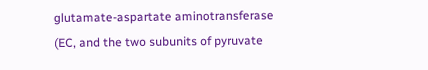glutamate-aspartate aminotransferase (EC, and the two subunits of pyruvate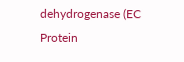dehydrogenase (EC Protein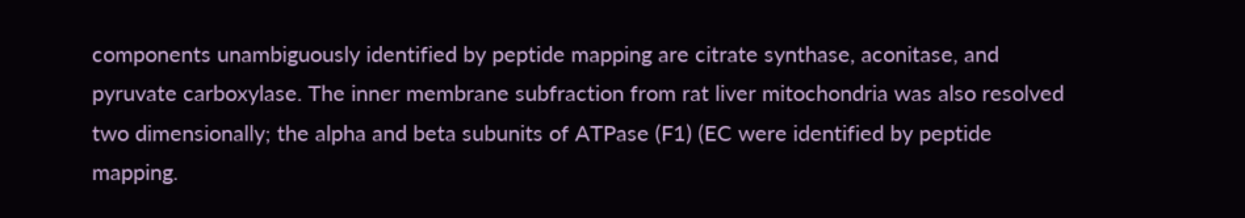components unambiguously identified by peptide mapping are citrate synthase, aconitase, and pyruvate carboxylase. The inner membrane subfraction from rat liver mitochondria was also resolved two dimensionally; the alpha and beta subunits of ATPase (F1) (EC were identified by peptide mapping.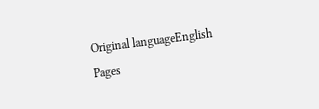Original languageEnglish
Pages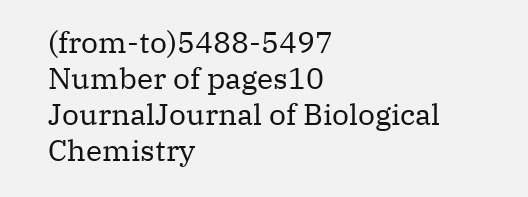(from-to)5488-5497
Number of pages10
JournalJournal of Biological Chemistry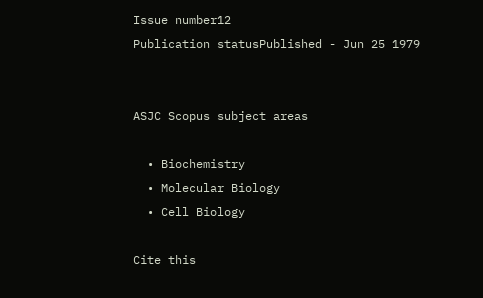Issue number12
Publication statusPublished - Jun 25 1979


ASJC Scopus subject areas

  • Biochemistry
  • Molecular Biology
  • Cell Biology

Cite this